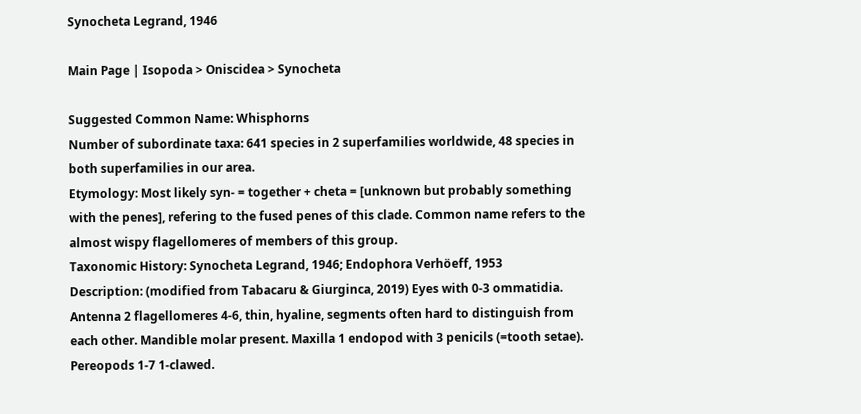Synocheta Legrand, 1946

Main Page | Isopoda > Oniscidea > Synocheta

Suggested Common Name: Whisphorns
Number of subordinate taxa: 641 species in 2 superfamilies worldwide, 48 species in both superfamilies in our area.
Etymology: Most likely syn- = together + cheta = [unknown but probably something with the penes], refering to the fused penes of this clade. Common name refers to the almost wispy flagellomeres of members of this group.
Taxonomic History: Synocheta Legrand, 1946; Endophora Verhöeff, 1953
Description: (modified from Tabacaru & Giurginca, 2019) Eyes with 0-3 ommatidia. Antenna 2 flagellomeres 4-6, thin, hyaline, segments often hard to distinguish from each other. Mandible molar present. Maxilla 1 endopod with 3 penicils (=tooth setae). Pereopods 1-7 1-clawed.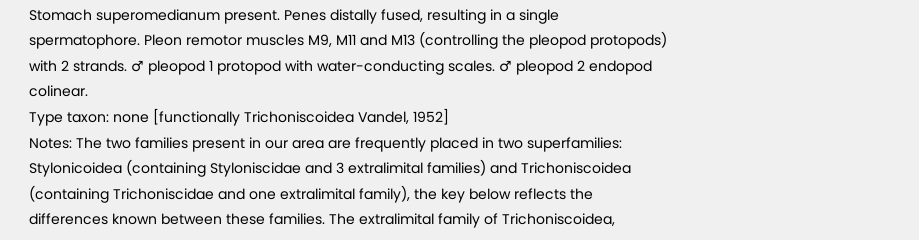Stomach superomedianum present. Penes distally fused, resulting in a single spermatophore. Pleon remotor muscles M9, M11 and M13 (controlling the pleopod protopods) with 2 strands. ♂ pleopod 1 protopod with water-conducting scales. ♂ pleopod 2 endopod colinear.
Type taxon: none [functionally Trichoniscoidea Vandel, 1952]
Notes: The two families present in our area are frequently placed in two superfamilies: Stylonicoidea (containing Styloniscidae and 3 extralimital families) and Trichoniscoidea (containing Trichoniscidae and one extralimital family), the key below reflects the differences known between these families. The extralimital family of Trichoniscoidea,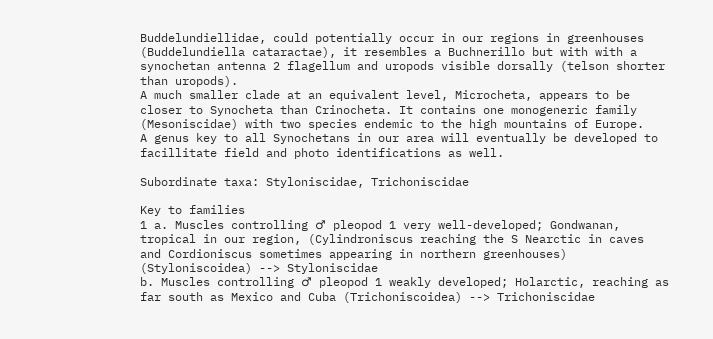Buddelundiellidae, could potentially occur in our regions in greenhouses (Buddelundiella cataractae), it resembles a Buchnerillo but with with a synochetan antenna 2 flagellum and uropods visible dorsally (telson shorter than uropods).
A much smaller clade at an equivalent level, Microcheta, appears to be closer to Synocheta than Crinocheta. It contains one monogeneric family (Mesoniscidae) with two species endemic to the high mountains of Europe.
A genus key to all Synochetans in our area will eventually be developed to facillitate field and photo identifications as well.

Subordinate taxa: Styloniscidae, Trichoniscidae

Key to families
1 a. Muscles controlling ♂ pleopod 1 very well-developed; Gondwanan, tropical in our region, (Cylindroniscus reaching the S Nearctic in caves and Cordioniscus sometimes appearing in northern greenhouses) (Styloniscoidea) --> Styloniscidae
b. Muscles controlling ♂ pleopod 1 weakly developed; Holarctic, reaching as far south as Mexico and Cuba (Trichoniscoidea) --> Trichoniscidae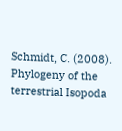Schmidt, C. (2008). Phylogeny of the terrestrial Isopoda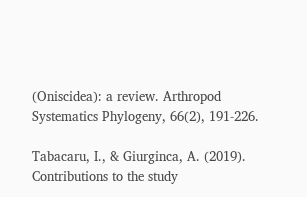(Oniscidea): a review. Arthropod Systematics Phylogeny, 66(2), 191-226.

Tabacaru, I., & Giurginca, A. (2019). Contributions to the study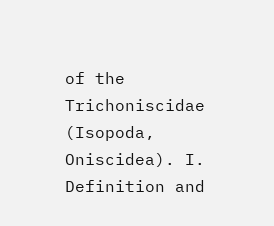of the Trichoniscidae (Isopoda, Oniscidea). I. Definition and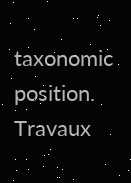taxonomic position. Travaux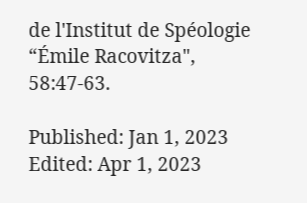de l'Institut de Spéologie “Émile Racovitza", 58:47-63.

Published: Jan 1, 2023
Edited: Apr 1, 2023